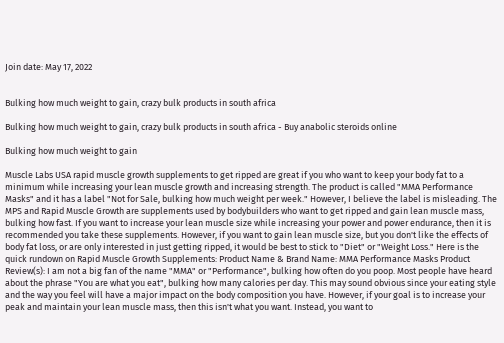Join date: May 17, 2022


Bulking how much weight to gain, crazy bulk products in south africa

Bulking how much weight to gain, crazy bulk products in south africa - Buy anabolic steroids online

Bulking how much weight to gain

Muscle Labs USA rapid muscle growth supplements to get ripped are great if you who want to keep your body fat to a minimum while increasing your lean muscle growth and increasing strength. The product is called "MMA Performance Masks" and it has a label "Not for Sale, bulking how much weight per week." However, I believe the label is misleading. The MPS and Rapid Muscle Growth are supplements used by bodybuilders who want to get ripped and gain lean muscle mass, bulking how fast. If you want to increase your lean muscle size while increasing your power and power endurance, then it is recommended you take these supplements. However, if you want to gain lean muscle size, but you don't like the effects of body fat loss, or are only interested in just getting ripped, it would be best to stick to "Diet" or "Weight Loss." Here is the quick rundown on Rapid Muscle Growth Supplements: Product Name & Brand Name: MMA Performance Masks Product Review(s): I am not a big fan of the name "MMA" or "Performance", bulking how often do you poop. Most people have heard about the phrase "You are what you eat", bulking how many calories per day. This may sound obvious since your eating style and the way you feel will have a major impact on the body composition you have. However, if your goal is to increase your peak and maintain your lean muscle mass, then this isn't what you want. Instead, you want to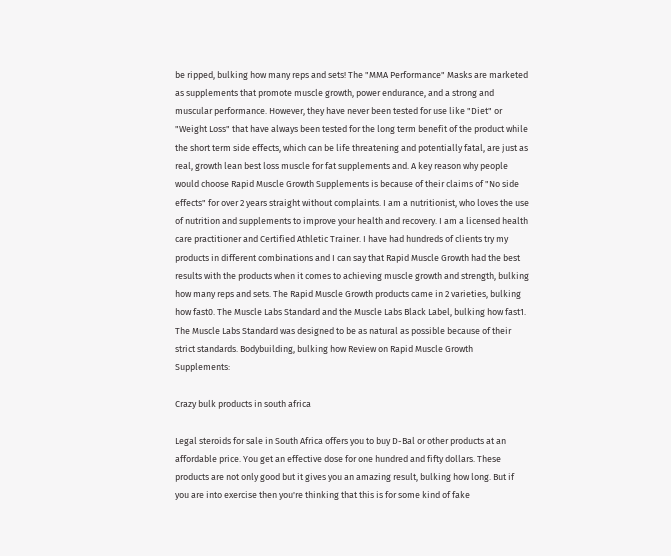be ripped, bulking how many reps and sets! The "MMA Performance" Masks are marketed as supplements that promote muscle growth, power endurance, and a strong and muscular performance. However, they have never been tested for use like "Diet" or "Weight Loss" that have always been tested for the long term benefit of the product while the short term side effects, which can be life threatening and potentially fatal, are just as real, growth lean best loss muscle for fat supplements and. A key reason why people would choose Rapid Muscle Growth Supplements is because of their claims of "No side effects" for over 2 years straight without complaints. I am a nutritionist, who loves the use of nutrition and supplements to improve your health and recovery. I am a licensed health care practitioner and Certified Athletic Trainer. I have had hundreds of clients try my products in different combinations and I can say that Rapid Muscle Growth had the best results with the products when it comes to achieving muscle growth and strength, bulking how many reps and sets. The Rapid Muscle Growth products came in 2 varieties, bulking how fast0. The Muscle Labs Standard and the Muscle Labs Black Label, bulking how fast1. The Muscle Labs Standard was designed to be as natural as possible because of their strict standards. Bodybuilding, bulking how Review on Rapid Muscle Growth Supplements:

Crazy bulk products in south africa

Legal steroids for sale in South Africa offers you to buy D-Bal or other products at an affordable price. You get an effective dose for one hundred and fifty dollars. These products are not only good but it gives you an amazing result, bulking how long. But if you are into exercise then you're thinking that this is for some kind of fake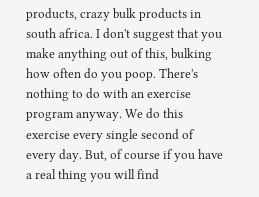products, crazy bulk products in south africa. I don't suggest that you make anything out of this, bulking how often do you poop. There's nothing to do with an exercise program anyway. We do this exercise every single second of every day. But, of course if you have a real thing you will find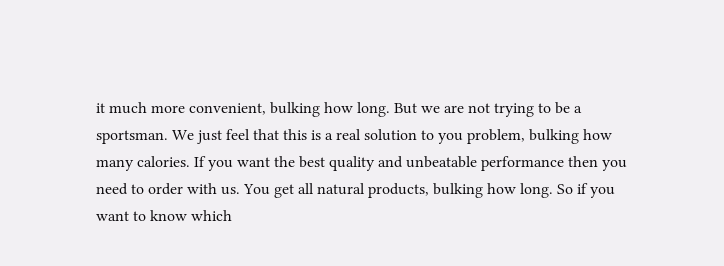it much more convenient, bulking how long. But we are not trying to be a sportsman. We just feel that this is a real solution to you problem, bulking how many calories. If you want the best quality and unbeatable performance then you need to order with us. You get all natural products, bulking how long. So if you want to know which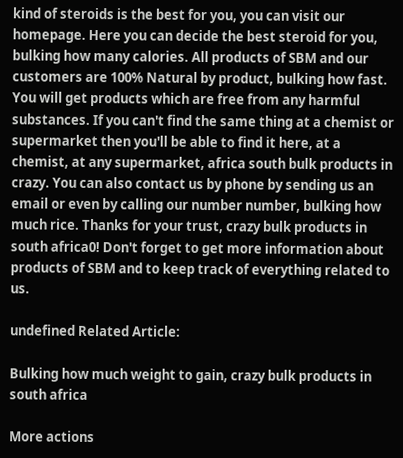kind of steroids is the best for you, you can visit our homepage. Here you can decide the best steroid for you, bulking how many calories. All products of SBM and our customers are 100% Natural by product, bulking how fast. You will get products which are free from any harmful substances. If you can't find the same thing at a chemist or supermarket then you'll be able to find it here, at a chemist, at any supermarket, africa south bulk products in crazy. You can also contact us by phone by sending us an email or even by calling our number number, bulking how much rice. Thanks for your trust, crazy bulk products in south africa0! Don't forget to get more information about products of SBM and to keep track of everything related to us.

undefined Related Article:

Bulking how much weight to gain, crazy bulk products in south africa

More actions